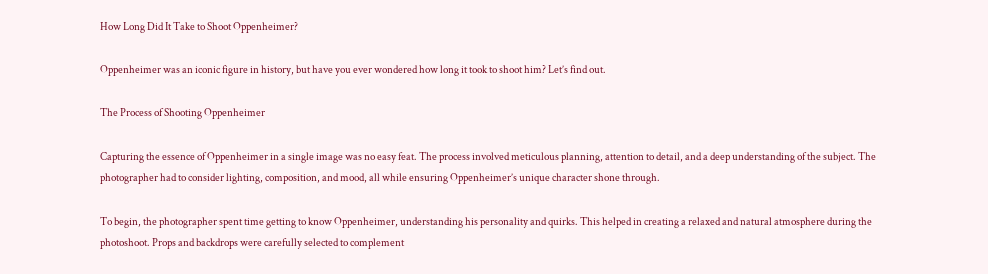How Long Did It Take to Shoot Oppenheimer?

Oppenheimer was an iconic figure in history, but have you ever wondered how long it took to shoot him? Let’s find out.

The Process of Shooting Oppenheimer

Capturing the essence of Oppenheimer in a single image was no easy feat. The process involved meticulous planning, attention to detail, and a deep understanding of the subject. The photographer had to consider lighting, composition, and mood, all while ensuring Oppenheimer’s unique character shone through.

To begin, the photographer spent time getting to know Oppenheimer, understanding his personality and quirks. This helped in creating a relaxed and natural atmosphere during the photoshoot. Props and backdrops were carefully selected to complement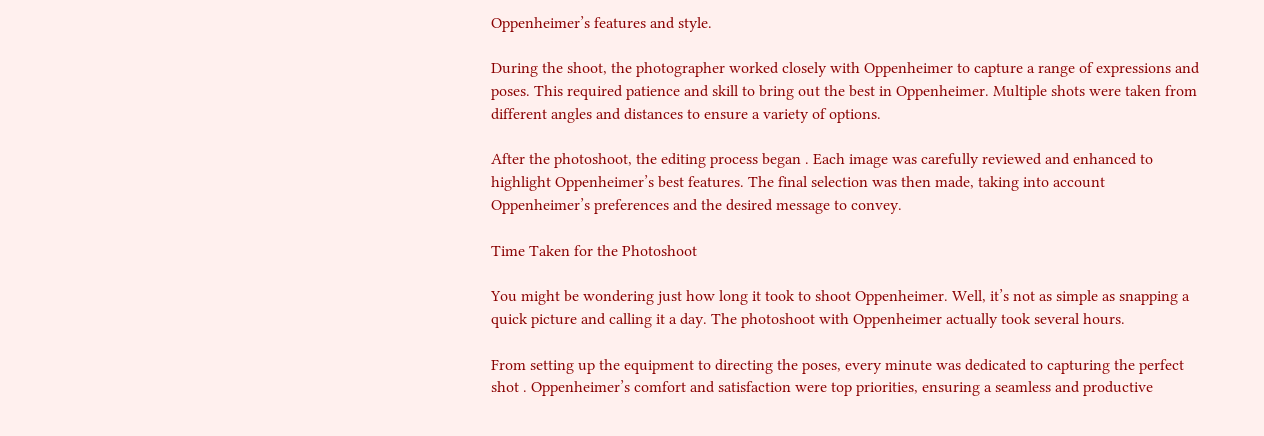Oppenheimer’s features and style.

During the shoot, the photographer worked closely with Oppenheimer to capture a range of expressions and poses. This required patience and skill to bring out the best in Oppenheimer. Multiple shots were taken from different angles and distances to ensure a variety of options.

After the photoshoot, the editing process began . Each image was carefully reviewed and enhanced to highlight Oppenheimer’s best features. The final selection was then made, taking into account Oppenheimer’s preferences and the desired message to convey.

Time Taken for the Photoshoot

You might be wondering just how long it took to shoot Oppenheimer. Well, it’s not as simple as snapping a quick picture and calling it a day. The photoshoot with Oppenheimer actually took several hours.

From setting up the equipment to directing the poses, every minute was dedicated to capturing the perfect shot . Oppenheimer’s comfort and satisfaction were top priorities, ensuring a seamless and productive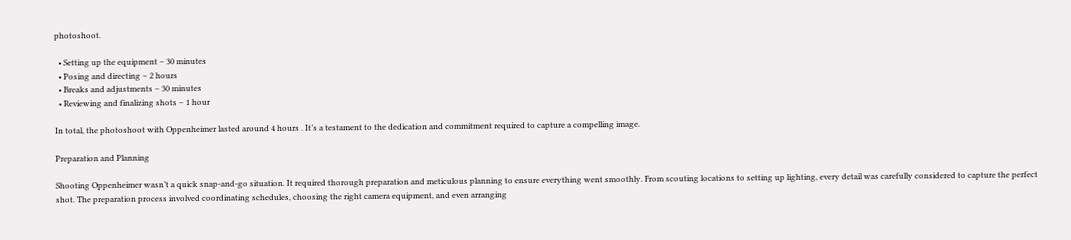photoshoot.

  • Setting up the equipment – 30 minutes
  • Posing and directing – 2 hours
  • Breaks and adjustments – 30 minutes
  • Reviewing and finalizing shots – 1 hour

In total, the photoshoot with Oppenheimer lasted around 4 hours . It’s a testament to the dedication and commitment required to capture a compelling image.

Preparation and Planning

Shooting Oppenheimer wasn’t a quick snap-and-go situation. It required thorough preparation and meticulous planning to ensure everything went smoothly. From scouting locations to setting up lighting, every detail was carefully considered to capture the perfect shot. The preparation process involved coordinating schedules, choosing the right camera equipment, and even arranging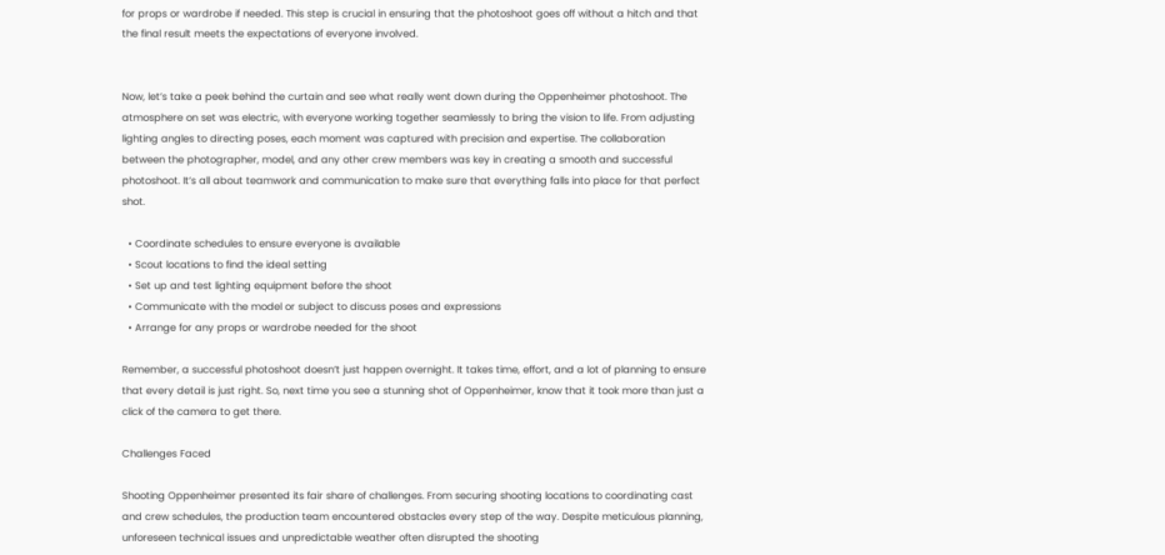for props or wardrobe if needed. This step is crucial in ensuring that the photoshoot goes off without a hitch and that the final result meets the expectations of everyone involved.


Now, let’s take a peek behind the curtain and see what really went down during the Oppenheimer photoshoot. The atmosphere on set was electric, with everyone working together seamlessly to bring the vision to life. From adjusting lighting angles to directing poses, each moment was captured with precision and expertise. The collaboration between the photographer, model, and any other crew members was key in creating a smooth and successful photoshoot. It’s all about teamwork and communication to make sure that everything falls into place for that perfect shot.

  • Coordinate schedules to ensure everyone is available
  • Scout locations to find the ideal setting
  • Set up and test lighting equipment before the shoot
  • Communicate with the model or subject to discuss poses and expressions
  • Arrange for any props or wardrobe needed for the shoot

Remember, a successful photoshoot doesn’t just happen overnight. It takes time, effort, and a lot of planning to ensure that every detail is just right. So, next time you see a stunning shot of Oppenheimer, know that it took more than just a click of the camera to get there.

Challenges Faced

Shooting Oppenheimer presented its fair share of challenges. From securing shooting locations to coordinating cast and crew schedules, the production team encountered obstacles every step of the way. Despite meticulous planning, unforeseen technical issues and unpredictable weather often disrupted the shooting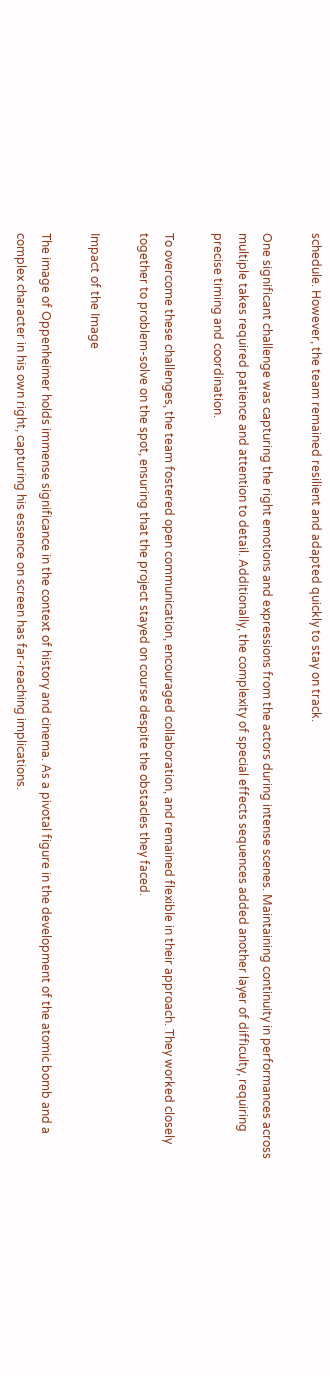schedule. However, the team remained resilient and adapted quickly to stay on track.

One significant challenge was capturing the right emotions and expressions from the actors during intense scenes. Maintaining continuity in performances across multiple takes required patience and attention to detail. Additionally, the complexity of special effects sequences added another layer of difficulty, requiring precise timing and coordination.

To overcome these challenges, the team fostered open communication, encouraged collaboration, and remained flexible in their approach. They worked closely together to problem-solve on the spot, ensuring that the project stayed on course despite the obstacles they faced.

Impact of the Image

The image of Oppenheimer holds immense significance in the context of history and cinema. As a pivotal figure in the development of the atomic bomb and a complex character in his own right, capturing his essence on screen has far-reaching implications.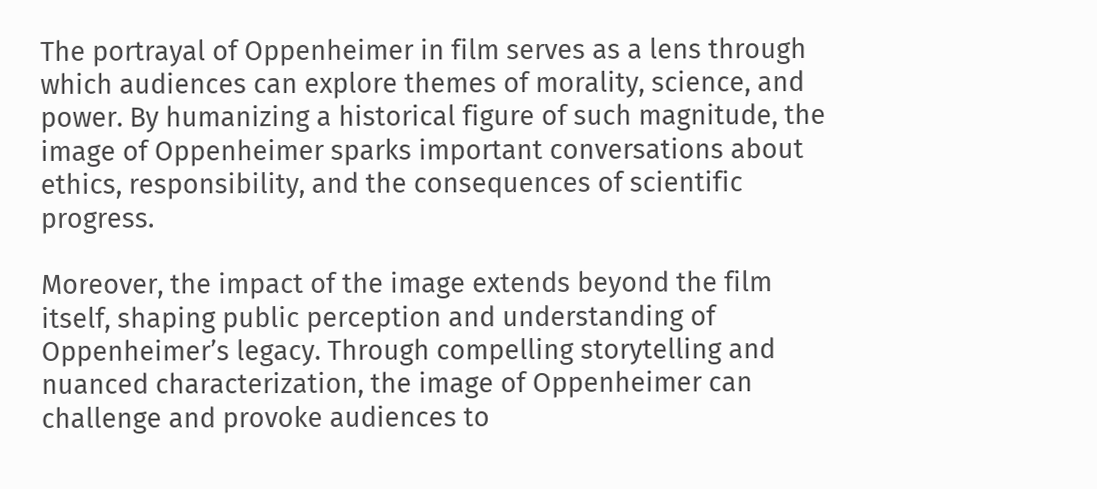The portrayal of Oppenheimer in film serves as a lens through which audiences can explore themes of morality, science, and power. By humanizing a historical figure of such magnitude, the image of Oppenheimer sparks important conversations about ethics, responsibility, and the consequences of scientific progress.

Moreover, the impact of the image extends beyond the film itself, shaping public perception and understanding of Oppenheimer’s legacy. Through compelling storytelling and nuanced characterization, the image of Oppenheimer can challenge and provoke audiences to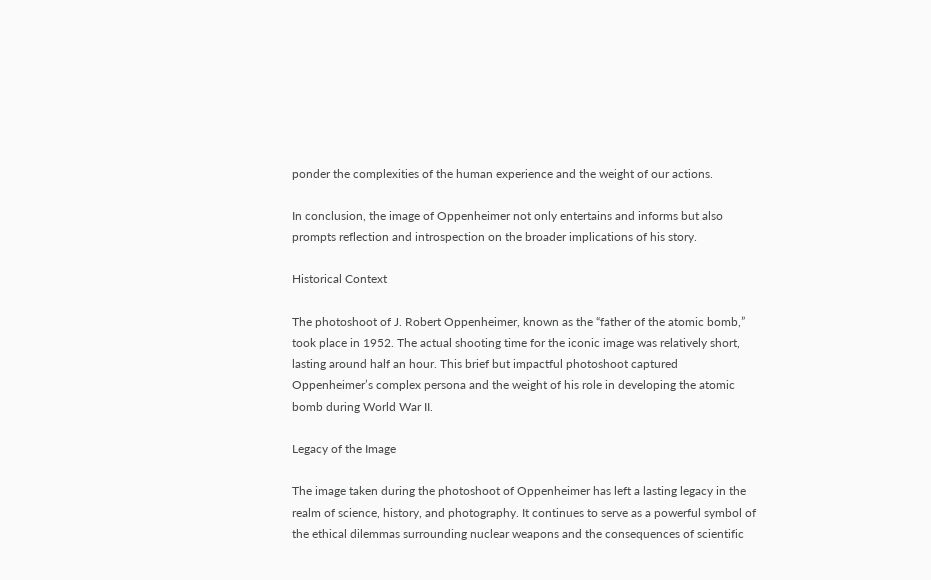ponder the complexities of the human experience and the weight of our actions.

In conclusion, the image of Oppenheimer not only entertains and informs but also prompts reflection and introspection on the broader implications of his story.

Historical Context

The photoshoot of J. Robert Oppenheimer, known as the “father of the atomic bomb,” took place in 1952. The actual shooting time for the iconic image was relatively short, lasting around half an hour. This brief but impactful photoshoot captured Oppenheimer’s complex persona and the weight of his role in developing the atomic bomb during World War II.

Legacy of the Image

The image taken during the photoshoot of Oppenheimer has left a lasting legacy in the realm of science, history, and photography. It continues to serve as a powerful symbol of the ethical dilemmas surrounding nuclear weapons and the consequences of scientific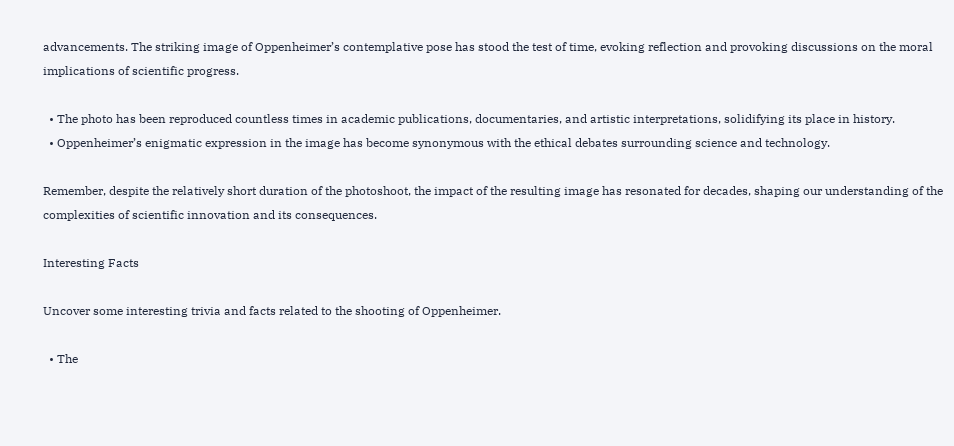advancements. The striking image of Oppenheimer’s contemplative pose has stood the test of time, evoking reflection and provoking discussions on the moral implications of scientific progress.

  • The photo has been reproduced countless times in academic publications, documentaries, and artistic interpretations, solidifying its place in history.
  • Oppenheimer’s enigmatic expression in the image has become synonymous with the ethical debates surrounding science and technology.

Remember, despite the relatively short duration of the photoshoot, the impact of the resulting image has resonated for decades, shaping our understanding of the complexities of scientific innovation and its consequences.

Interesting Facts

Uncover some interesting trivia and facts related to the shooting of Oppenheimer.

  • The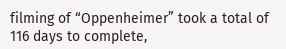filming of “Oppenheimer” took a total of 116 days to complete,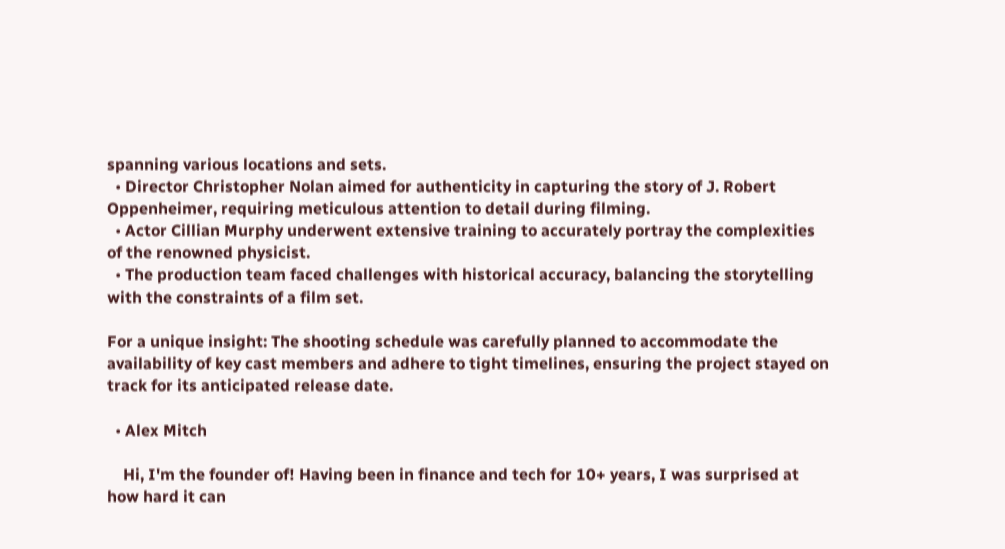spanning various locations and sets.
  • Director Christopher Nolan aimed for authenticity in capturing the story of J. Robert Oppenheimer, requiring meticulous attention to detail during filming.
  • Actor Cillian Murphy underwent extensive training to accurately portray the complexities of the renowned physicist.
  • The production team faced challenges with historical accuracy, balancing the storytelling with the constraints of a film set.

For a unique insight: The shooting schedule was carefully planned to accommodate the availability of key cast members and adhere to tight timelines, ensuring the project stayed on track for its anticipated release date.

  • Alex Mitch

    Hi, I'm the founder of! Having been in finance and tech for 10+ years, I was surprised at how hard it can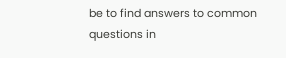be to find answers to common questions in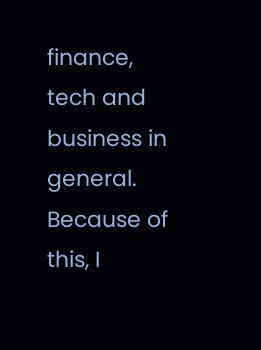finance, tech and business in general. Because of this, I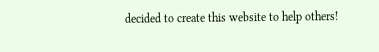decided to create this website to help others!